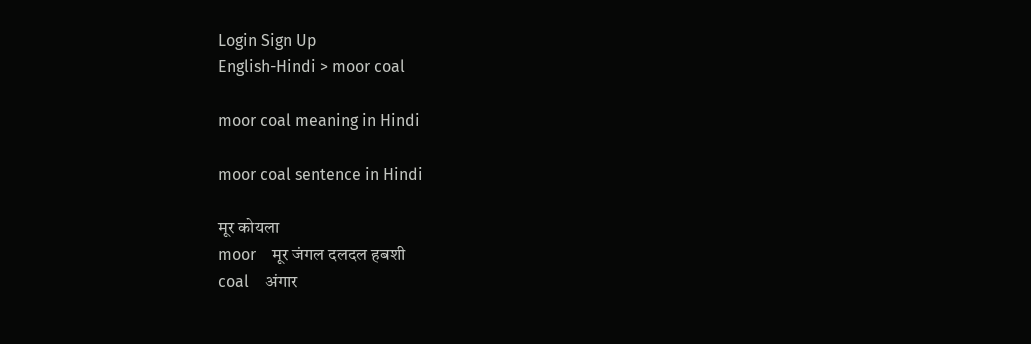Login Sign Up
English-Hindi > moor coal

moor coal meaning in Hindi

moor coal sentence in Hindi

मूर कोयला
moor    मूर जंगल दलदल हबशी
coal    अंगार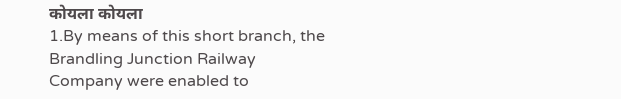कोयला कोयला
1.By means of this short branch, the Brandling Junction Railway Company were enabled to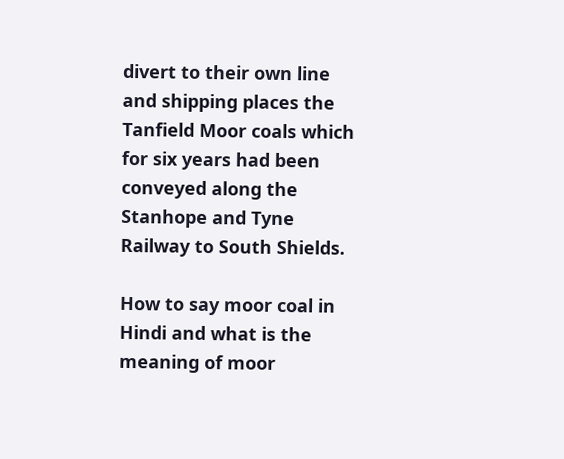divert to their own line and shipping places the Tanfield Moor coals which for six years had been conveyed along the Stanhope and Tyne Railway to South Shields.

How to say moor coal in Hindi and what is the meaning of moor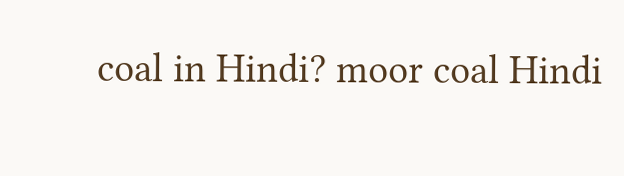coal in Hindi? moor coal Hindi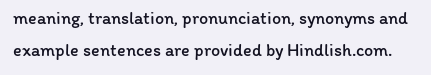meaning, translation, pronunciation, synonyms and example sentences are provided by Hindlish.com.